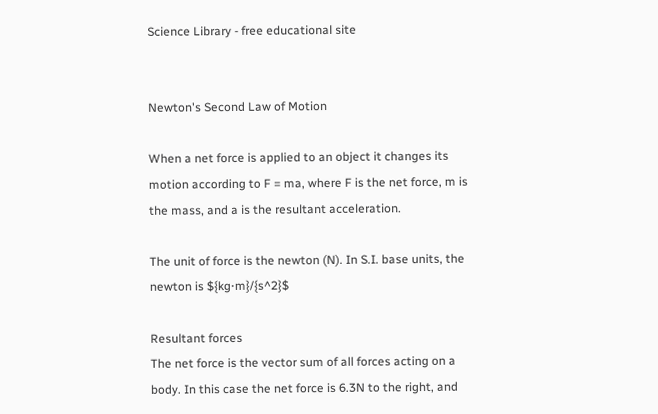Science Library - free educational site


Newton's Second Law of Motion

When a net force is applied to an object it changes its motion according to F = ma, where F is the net force, m is the mass, and a is the resultant acceleration.

The unit of force is the newton (N). In S.I. base units, the newton is ${kg⋅m}/{s^2}$

Resultant forces
The net force is the vector sum of all forces acting on a body. In this case the net force is 6.3N to the right, and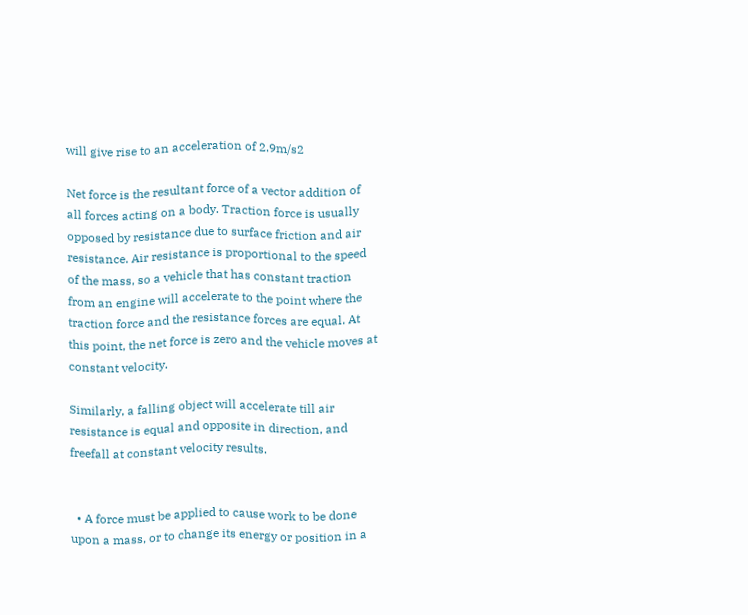will give rise to an acceleration of 2.9m/s2

Net force is the resultant force of a vector addition of all forces acting on a body. Traction force is usually opposed by resistance due to surface friction and air resistance. Air resistance is proportional to the speed of the mass, so a vehicle that has constant traction from an engine will accelerate to the point where the traction force and the resistance forces are equal. At this point, the net force is zero and the vehicle moves at constant velocity.

Similarly, a falling object will accelerate till air resistance is equal and opposite in direction, and freefall at constant velocity results.


  • A force must be applied to cause work to be done upon a mass, or to change its energy or position in a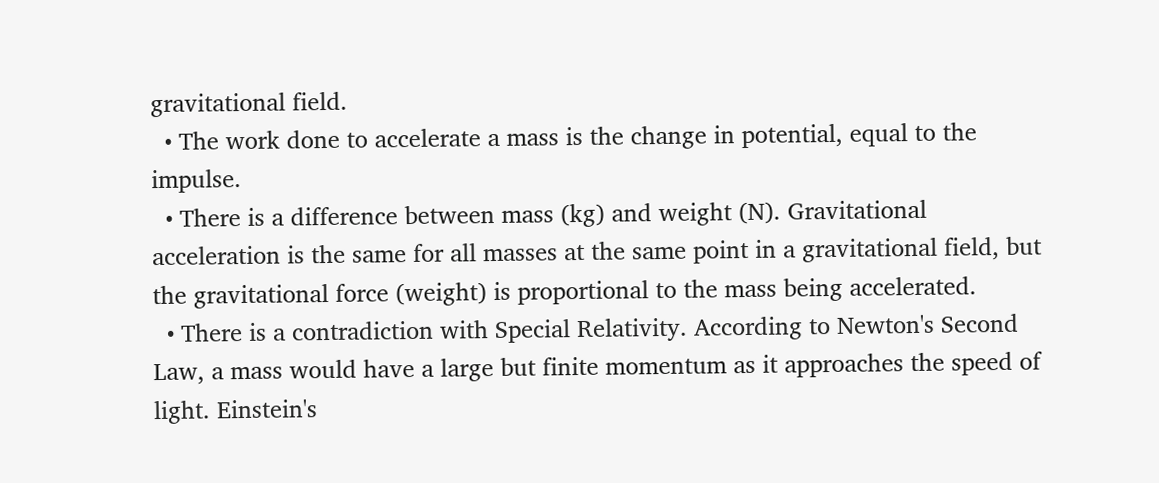gravitational field.
  • The work done to accelerate a mass is the change in potential, equal to the impulse.
  • There is a difference between mass (kg) and weight (N). Gravitational acceleration is the same for all masses at the same point in a gravitational field, but the gravitational force (weight) is proportional to the mass being accelerated.
  • There is a contradiction with Special Relativity. According to Newton's Second Law, a mass would have a large but finite momentum as it approaches the speed of light. Einstein's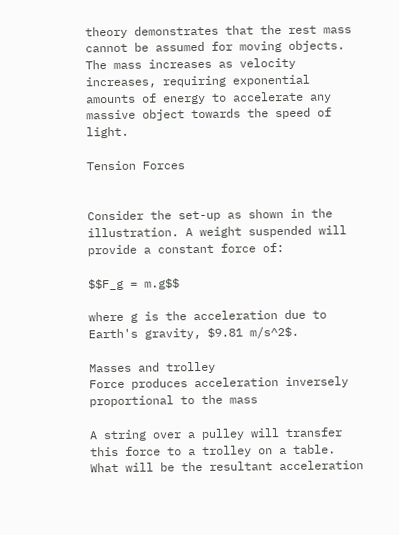theory demonstrates that the rest mass cannot be assumed for moving objects. The mass increases as velocity increases, requiring exponential amounts of energy to accelerate any massive object towards the speed of light.

Tension Forces


Consider the set-up as shown in the illustration. A weight suspended will provide a constant force of:

$$F_g = m.g$$

where g is the acceleration due to Earth's gravity, $9.81 m/s^2$.

Masses and trolley
Force produces acceleration inversely proportional to the mass

A string over a pulley will transfer this force to a trolley on a table. What will be the resultant acceleration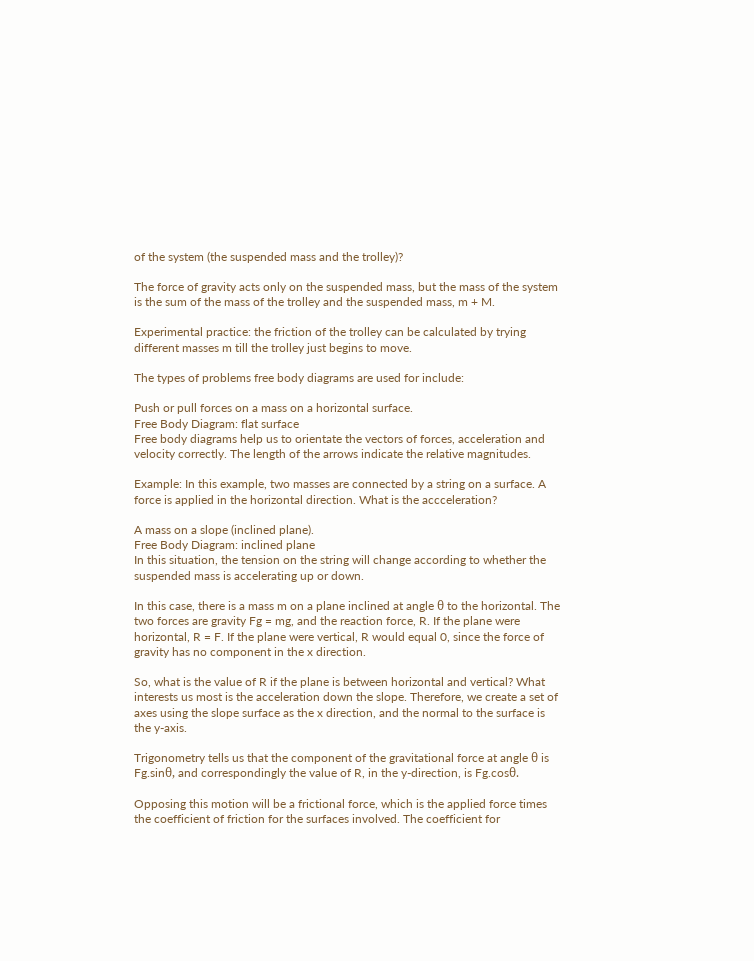of the system (the suspended mass and the trolley)?

The force of gravity acts only on the suspended mass, but the mass of the system is the sum of the mass of the trolley and the suspended mass, m + M.

Experimental practice: the friction of the trolley can be calculated by trying different masses m till the trolley just begins to move.

The types of problems free body diagrams are used for include:

Push or pull forces on a mass on a horizontal surface.
Free Body Diagram: flat surface
Free body diagrams help us to orientate the vectors of forces, acceleration and velocity correctly. The length of the arrows indicate the relative magnitudes.

Example: In this example, two masses are connected by a string on a surface. A force is applied in the horizontal direction. What is the accceleration?

A mass on a slope (inclined plane).
Free Body Diagram: inclined plane
In this situation, the tension on the string will change according to whether the suspended mass is accelerating up or down.

In this case, there is a mass m on a plane inclined at angle θ to the horizontal. The two forces are gravity Fg = mg, and the reaction force, R. If the plane were horizontal, R = F. If the plane were vertical, R would equal 0, since the force of gravity has no component in the x direction.

So, what is the value of R if the plane is between horizontal and vertical? What interests us most is the acceleration down the slope. Therefore, we create a set of axes using the slope surface as the x direction, and the normal to the surface is the y-axis.

Trigonometry tells us that the component of the gravitational force at angle θ is Fg.sinθ, and correspondingly the value of R, in the y-direction, is Fg.cosθ.

Opposing this motion will be a frictional force, which is the applied force times the coefficient of friction for the surfaces involved. The coefficient for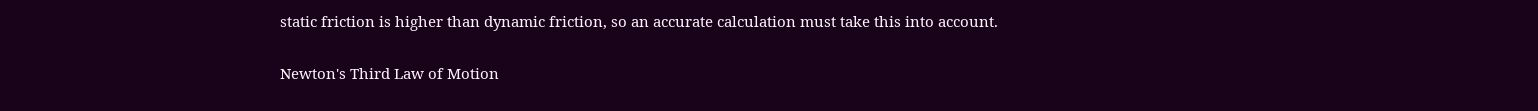static friction is higher than dynamic friction, so an accurate calculation must take this into account.

Newton's Third Law of Motion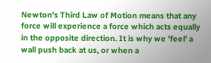Newton's Third Law of Motion means that any force will experience a force which acts equally in the opposite direction. It is why we 'feel' a wall push back at us, or when a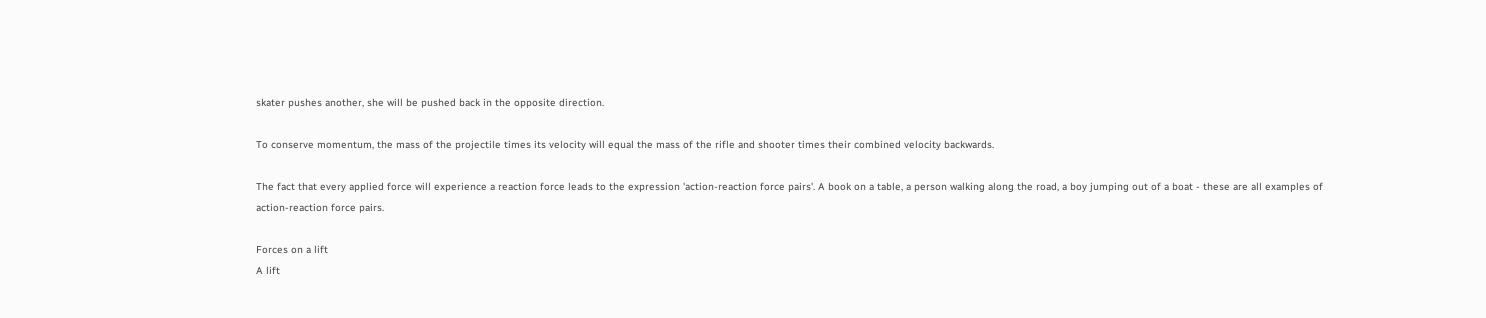skater pushes another, she will be pushed back in the opposite direction.

To conserve momentum, the mass of the projectile times its velocity will equal the mass of the rifle and shooter times their combined velocity backwards.

The fact that every applied force will experience a reaction force leads to the expression 'action-reaction force pairs'. A book on a table, a person walking along the road, a boy jumping out of a boat - these are all examples of action-reaction force pairs.

Forces on a lift
A lift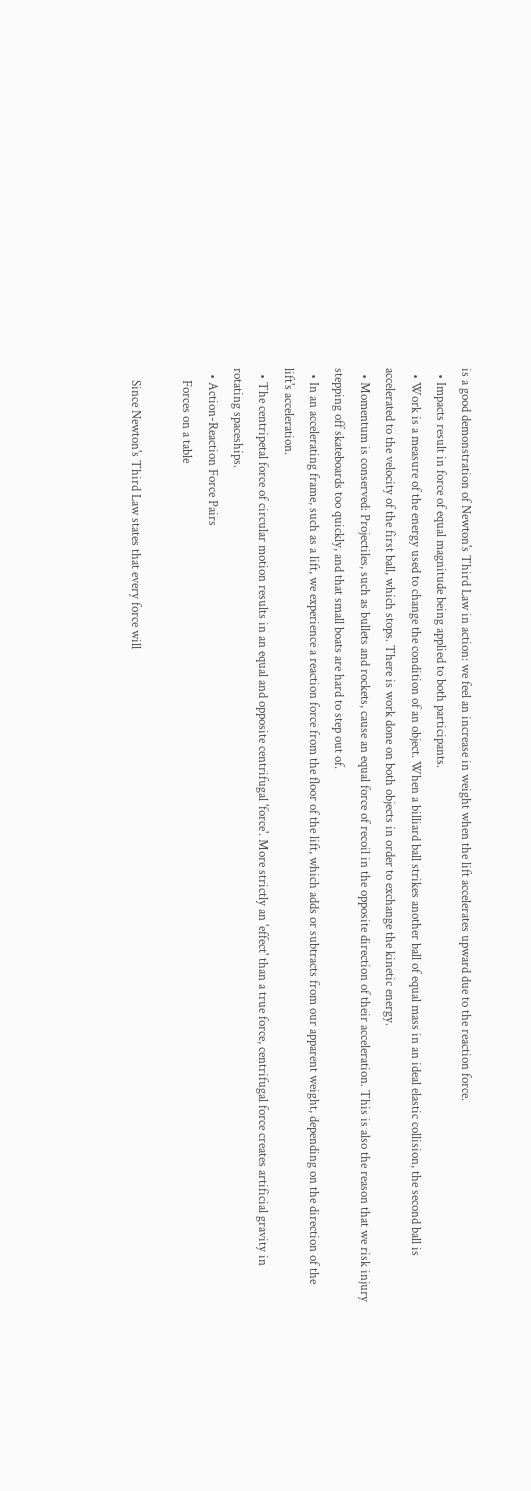is a good demonstration of Newton's Third Law in action: we feel an increase in weight when the lift accelerates upward due to the reaction force.
  • Impacts result in force of equal magnitude being applied to both participants.
  • Work is a measure of the energy used to change the condition of an object. When a billiard ball strikes another ball of equal mass in an ideal elastic collision, the second ball is accelerated to the velocity of the first ball, which stops. There is work done on both objects in order to exchange the kinetic energy.
  • Momentum is conserved: Projectiles, such as bullets and rockets, cause an equal force of recoil in the opposite direction of their acceleration. This is also the reason that we risk injury stepping off skateboards too quickly, and that small boats are hard to step out of.
  • In an accelerating frame, such as a lift, we experience a reaction force from the floor of the lift, which adds or subtracts from our apparent weight, depending on the direction of the lift's acceleration.
  • The centripetal force of circular motion results in an equal and opposite centrifugal 'force'. More strictly an 'effect' than a true force, centrifugal force creates artificial gravity in rotating spaceships.
  • Action-Reaction Force Pairs
    Forces on a table

    Since Newton's Third Law states that every force will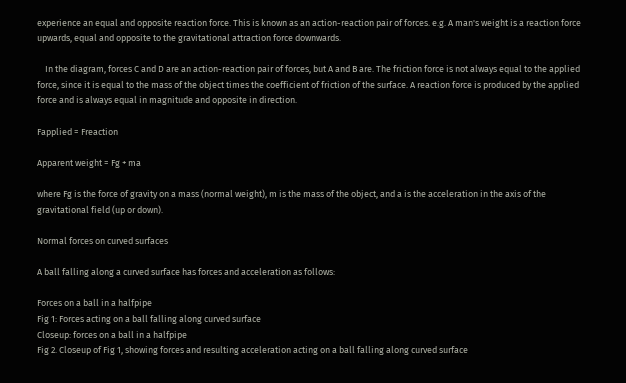experience an equal and opposite reaction force. This is known as an action-reaction pair of forces. e.g. A man's weight is a reaction force upwards, equal and opposite to the gravitational attraction force downwards.

    In the diagram, forces C and D are an action-reaction pair of forces, but A and B are. The friction force is not always equal to the applied force, since it is equal to the mass of the object times the coefficient of friction of the surface. A reaction force is produced by the applied force and is always equal in magnitude and opposite in direction.

Fapplied = Freaction

Apparent weight = Fg + ma

where Fg is the force of gravity on a mass (normal weight), m is the mass of the object, and a is the acceleration in the axis of the gravitational field (up or down).

Normal forces on curved surfaces

A ball falling along a curved surface has forces and acceleration as follows:

Forces on a ball in a halfpipe
Fig 1: Forces acting on a ball falling along curved surface
Closeup: forces on a ball in a halfpipe
Fig 2. Closeup of Fig 1, showing forces and resulting acceleration acting on a ball falling along curved surface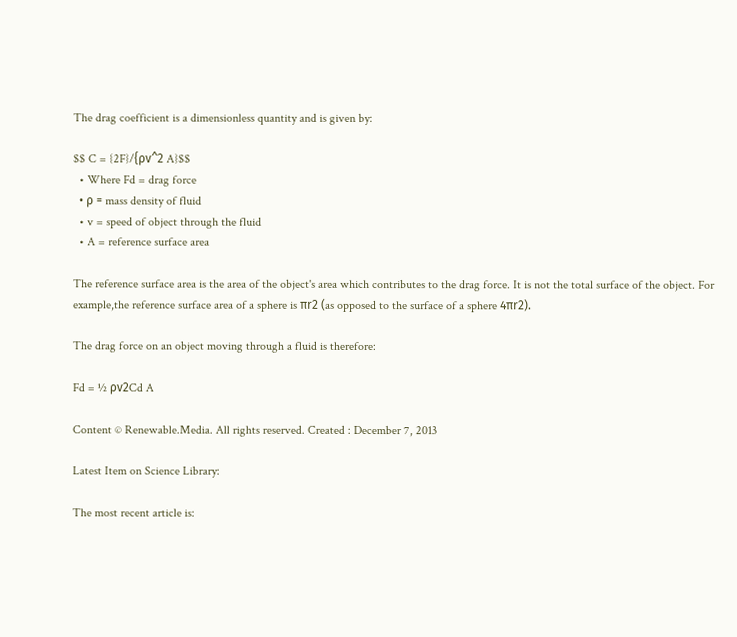The drag coefficient is a dimensionless quantity and is given by:

$$ C = {2F}/{ρv^2 A}$$
  • Where Fd = drag force
  • ρ = mass density of fluid
  • v = speed of object through the fluid
  • A = reference surface area

The reference surface area is the area of the object's area which contributes to the drag force. It is not the total surface of the object. For example,the reference surface area of a sphere is πr2 (as opposed to the surface of a sphere 4πr2).

The drag force on an object moving through a fluid is therefore:

Fd = ½ ρv2Cd A

Content © Renewable.Media. All rights reserved. Created : December 7, 2013

Latest Item on Science Library:

The most recent article is: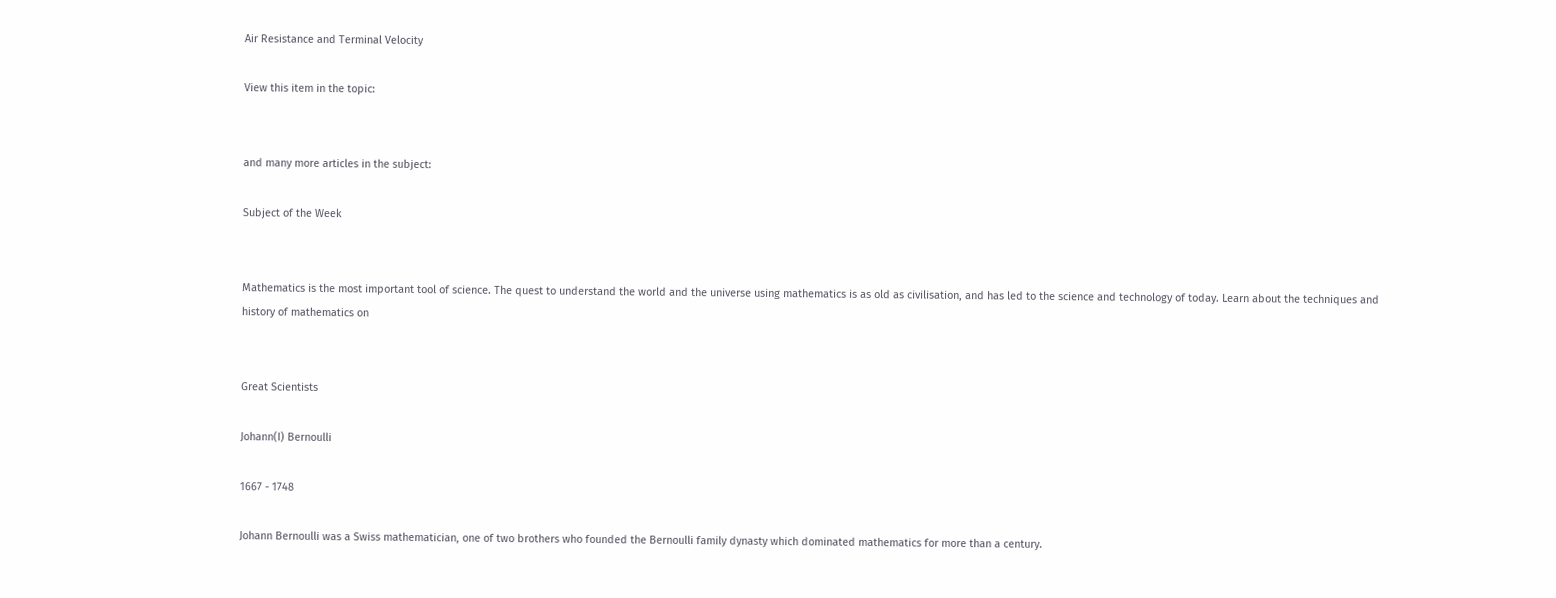Air Resistance and Terminal Velocity

View this item in the topic:


and many more articles in the subject:

Subject of the Week


Mathematics is the most important tool of science. The quest to understand the world and the universe using mathematics is as old as civilisation, and has led to the science and technology of today. Learn about the techniques and history of mathematics on


Great Scientists

Johann(I) Bernoulli

1667 - 1748

Johann Bernoulli was a Swiss mathematician, one of two brothers who founded the Bernoulli family dynasty which dominated mathematics for more than a century.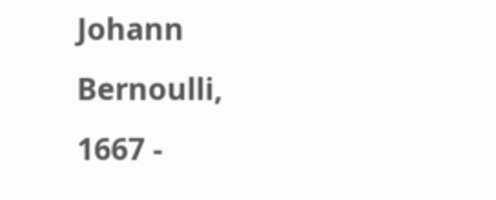Johann Bernoulli, 1667 -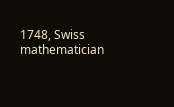1748, Swiss mathematician